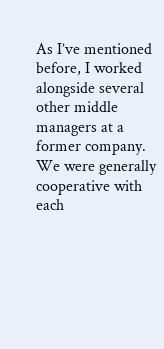As I’ve mentioned before, I worked alongside several other middle managers at a former company. We were generally cooperative with each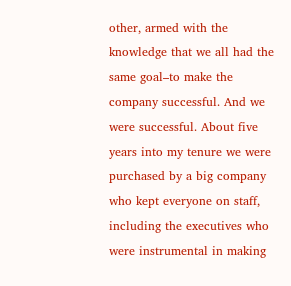other, armed with the knowledge that we all had the same goal–to make the company successful. And we were successful. About five years into my tenure we were purchased by a big company who kept everyone on staff, including the executives who were instrumental in making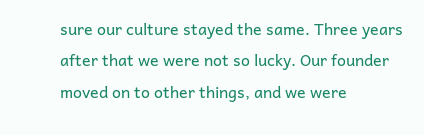sure our culture stayed the same. Three years after that we were not so lucky. Our founder moved on to other things, and we were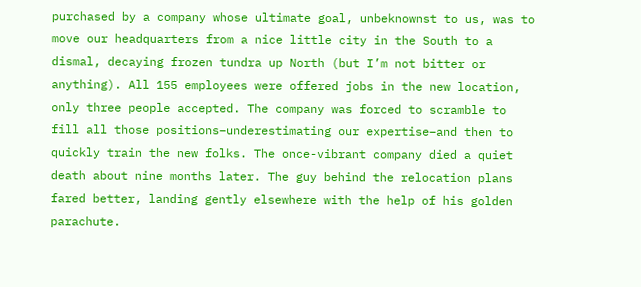purchased by a company whose ultimate goal, unbeknownst to us, was to move our headquarters from a nice little city in the South to a dismal, decaying frozen tundra up North (but I’m not bitter or anything). All 155 employees were offered jobs in the new location, only three people accepted. The company was forced to scramble to fill all those positions–underestimating our expertise–and then to quickly train the new folks. The once-vibrant company died a quiet death about nine months later. The guy behind the relocation plans fared better, landing gently elsewhere with the help of his golden parachute.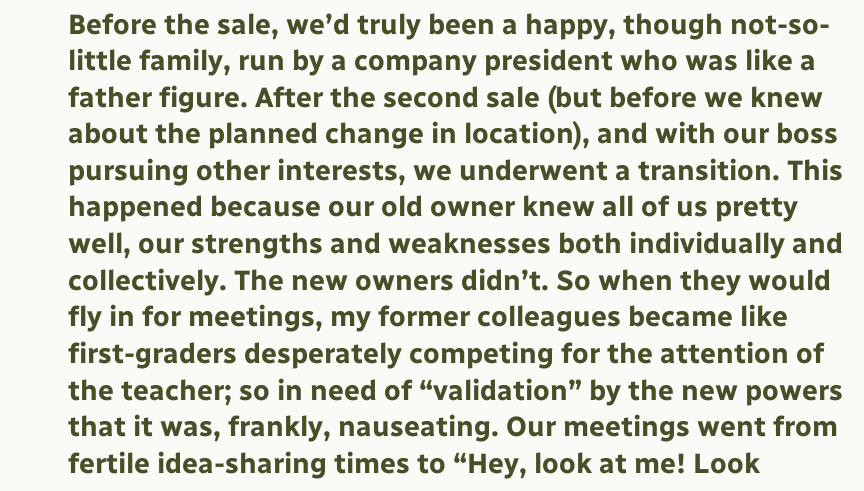Before the sale, we’d truly been a happy, though not-so-little family, run by a company president who was like a father figure. After the second sale (but before we knew about the planned change in location), and with our boss pursuing other interests, we underwent a transition. This happened because our old owner knew all of us pretty well, our strengths and weaknesses both individually and collectively. The new owners didn’t. So when they would fly in for meetings, my former colleagues became like first-graders desperately competing for the attention of the teacher; so in need of “validation” by the new powers that it was, frankly, nauseating. Our meetings went from fertile idea-sharing times to “Hey, look at me! Look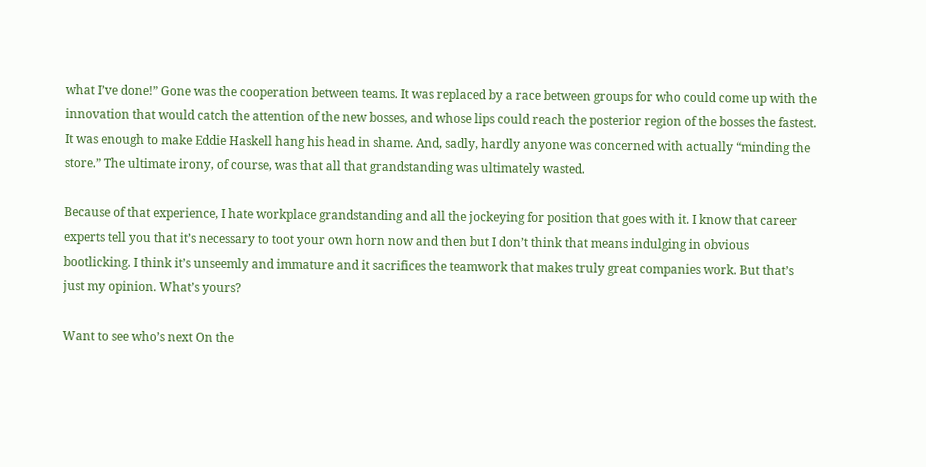what I’ve done!” Gone was the cooperation between teams. It was replaced by a race between groups for who could come up with the innovation that would catch the attention of the new bosses, and whose lips could reach the posterior region of the bosses the fastest. It was enough to make Eddie Haskell hang his head in shame. And, sadly, hardly anyone was concerned with actually “minding the store.” The ultimate irony, of course, was that all that grandstanding was ultimately wasted.

Because of that experience, I hate workplace grandstanding and all the jockeying for position that goes with it. I know that career experts tell you that it’s necessary to toot your own horn now and then but I don’t think that means indulging in obvious bootlicking. I think it’s unseemly and immature and it sacrifices the teamwork that makes truly great companies work. But that’s just my opinion. What’s yours?

Want to see who’s next On the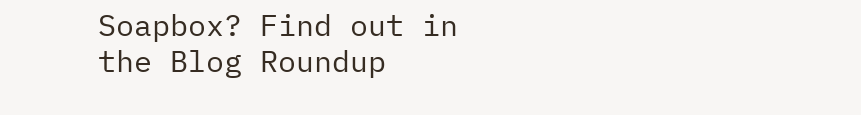Soapbox? Find out in the Blog Roundup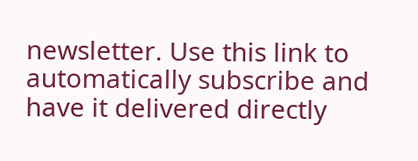newsletter. Use this link to automatically subscribe and have it delivered directly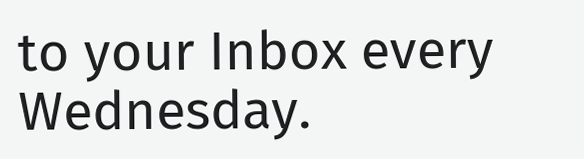to your Inbox every Wednesday.